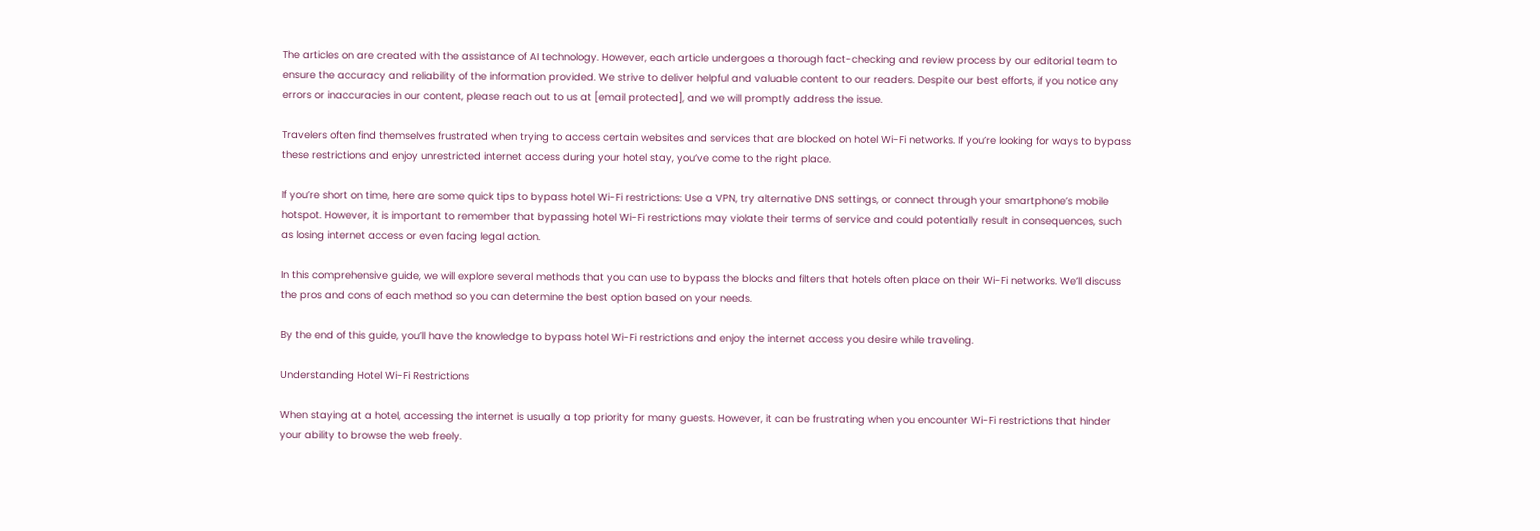The articles on are created with the assistance of AI technology. However, each article undergoes a thorough fact-checking and review process by our editorial team to ensure the accuracy and reliability of the information provided. We strive to deliver helpful and valuable content to our readers. Despite our best efforts, if you notice any errors or inaccuracies in our content, please reach out to us at [email protected], and we will promptly address the issue.

Travelers often find themselves frustrated when trying to access certain websites and services that are blocked on hotel Wi-Fi networks. If you’re looking for ways to bypass these restrictions and enjoy unrestricted internet access during your hotel stay, you’ve come to the right place.

If you’re short on time, here are some quick tips to bypass hotel Wi-Fi restrictions: Use a VPN, try alternative DNS settings, or connect through your smartphone’s mobile hotspot. However, it is important to remember that bypassing hotel Wi-Fi restrictions may violate their terms of service and could potentially result in consequences, such as losing internet access or even facing legal action.

In this comprehensive guide, we will explore several methods that you can use to bypass the blocks and filters that hotels often place on their Wi-Fi networks. We’ll discuss the pros and cons of each method so you can determine the best option based on your needs.

By the end of this guide, you’ll have the knowledge to bypass hotel Wi-Fi restrictions and enjoy the internet access you desire while traveling.

Understanding Hotel Wi-Fi Restrictions

When staying at a hotel, accessing the internet is usually a top priority for many guests. However, it can be frustrating when you encounter Wi-Fi restrictions that hinder your ability to browse the web freely.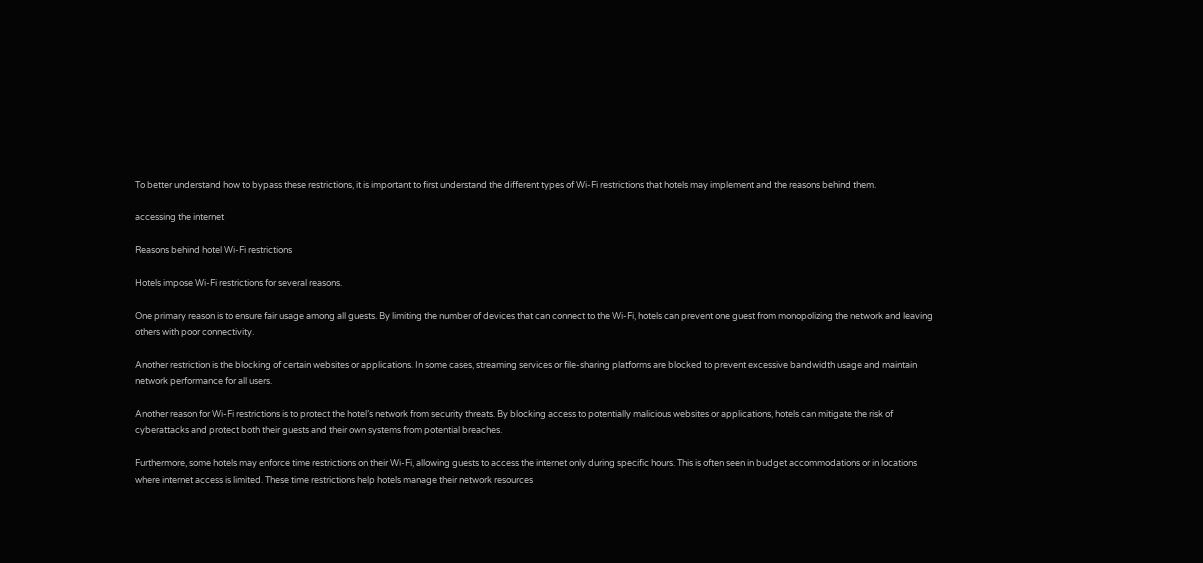To better understand how to bypass these restrictions, it is important to first understand the different types of Wi-Fi restrictions that hotels may implement and the reasons behind them.

accessing the internet

Reasons behind hotel Wi-Fi restrictions

Hotels impose Wi-Fi restrictions for several reasons.

One primary reason is to ensure fair usage among all guests. By limiting the number of devices that can connect to the Wi-Fi, hotels can prevent one guest from monopolizing the network and leaving others with poor connectivity.

Another restriction is the blocking of certain websites or applications. In some cases, streaming services or file-sharing platforms are blocked to prevent excessive bandwidth usage and maintain network performance for all users.

Another reason for Wi-Fi restrictions is to protect the hotel’s network from security threats. By blocking access to potentially malicious websites or applications, hotels can mitigate the risk of cyberattacks and protect both their guests and their own systems from potential breaches.

Furthermore, some hotels may enforce time restrictions on their Wi-Fi, allowing guests to access the internet only during specific hours. This is often seen in budget accommodations or in locations where internet access is limited. These time restrictions help hotels manage their network resources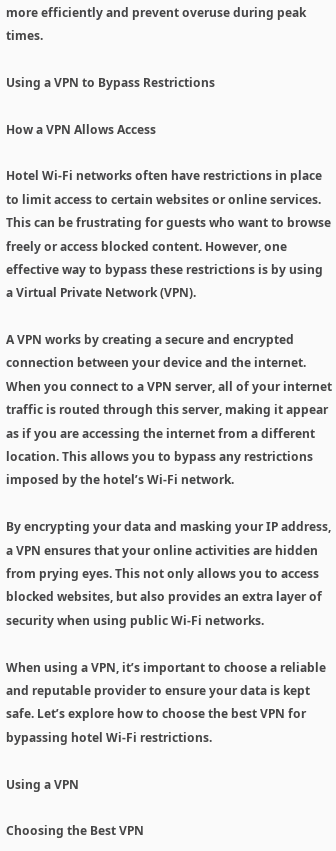more efficiently and prevent overuse during peak times.

Using a VPN to Bypass Restrictions

How a VPN Allows Access

Hotel Wi-Fi networks often have restrictions in place to limit access to certain websites or online services. This can be frustrating for guests who want to browse freely or access blocked content. However, one effective way to bypass these restrictions is by using a Virtual Private Network (VPN).

A VPN works by creating a secure and encrypted connection between your device and the internet. When you connect to a VPN server, all of your internet traffic is routed through this server, making it appear as if you are accessing the internet from a different location. This allows you to bypass any restrictions imposed by the hotel’s Wi-Fi network.

By encrypting your data and masking your IP address, a VPN ensures that your online activities are hidden from prying eyes. This not only allows you to access blocked websites, but also provides an extra layer of security when using public Wi-Fi networks.

When using a VPN, it’s important to choose a reliable and reputable provider to ensure your data is kept safe. Let’s explore how to choose the best VPN for bypassing hotel Wi-Fi restrictions.

Using a VPN

Choosing the Best VPN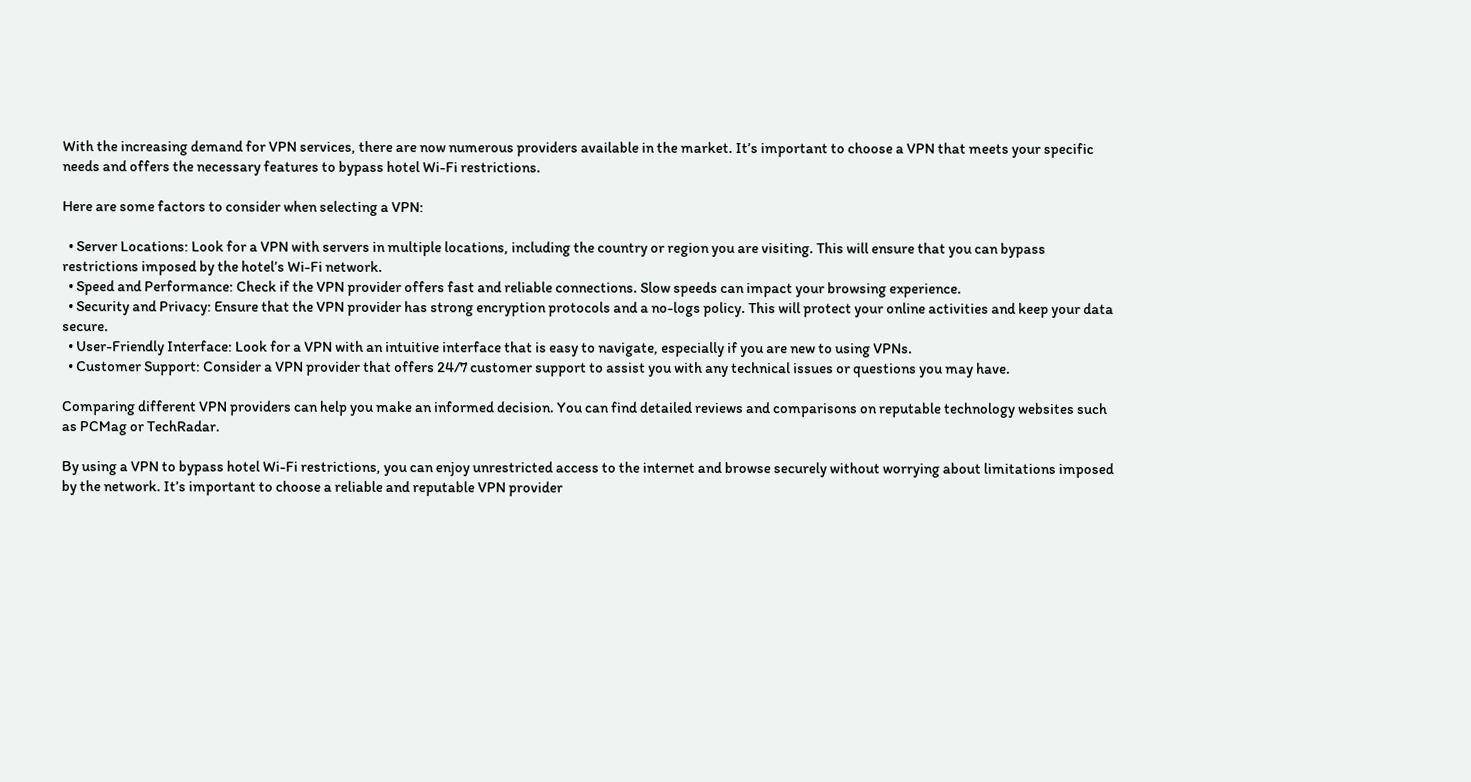With the increasing demand for VPN services, there are now numerous providers available in the market. It’s important to choose a VPN that meets your specific needs and offers the necessary features to bypass hotel Wi-Fi restrictions.

Here are some factors to consider when selecting a VPN:

  • Server Locations: Look for a VPN with servers in multiple locations, including the country or region you are visiting. This will ensure that you can bypass restrictions imposed by the hotel’s Wi-Fi network.
  • Speed and Performance: Check if the VPN provider offers fast and reliable connections. Slow speeds can impact your browsing experience.
  • Security and Privacy: Ensure that the VPN provider has strong encryption protocols and a no-logs policy. This will protect your online activities and keep your data secure.
  • User-Friendly Interface: Look for a VPN with an intuitive interface that is easy to navigate, especially if you are new to using VPNs.
  • Customer Support: Consider a VPN provider that offers 24/7 customer support to assist you with any technical issues or questions you may have.

Comparing different VPN providers can help you make an informed decision. You can find detailed reviews and comparisons on reputable technology websites such as PCMag or TechRadar.

By using a VPN to bypass hotel Wi-Fi restrictions, you can enjoy unrestricted access to the internet and browse securely without worrying about limitations imposed by the network. It’s important to choose a reliable and reputable VPN provider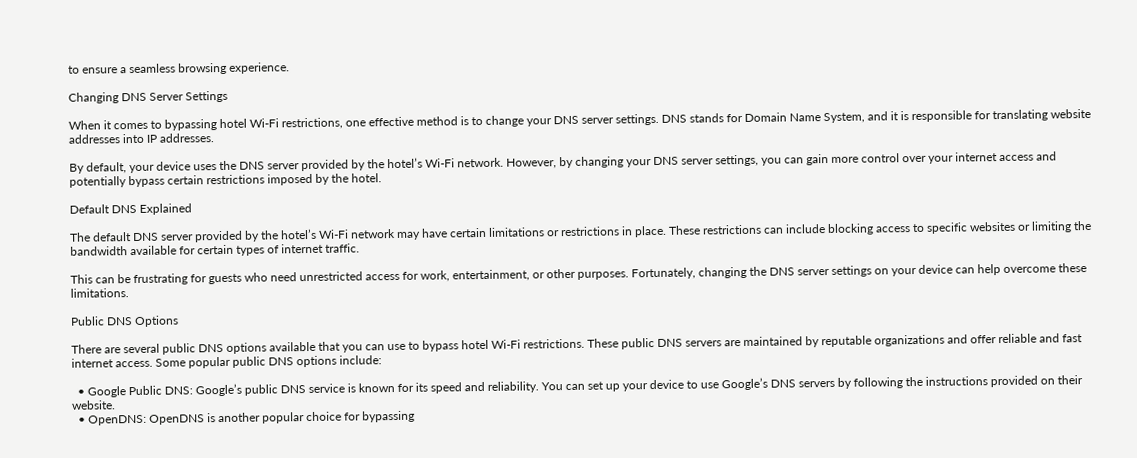to ensure a seamless browsing experience.

Changing DNS Server Settings

When it comes to bypassing hotel Wi-Fi restrictions, one effective method is to change your DNS server settings. DNS stands for Domain Name System, and it is responsible for translating website addresses into IP addresses.

By default, your device uses the DNS server provided by the hotel’s Wi-Fi network. However, by changing your DNS server settings, you can gain more control over your internet access and potentially bypass certain restrictions imposed by the hotel.

Default DNS Explained

The default DNS server provided by the hotel’s Wi-Fi network may have certain limitations or restrictions in place. These restrictions can include blocking access to specific websites or limiting the bandwidth available for certain types of internet traffic.

This can be frustrating for guests who need unrestricted access for work, entertainment, or other purposes. Fortunately, changing the DNS server settings on your device can help overcome these limitations.

Public DNS Options

There are several public DNS options available that you can use to bypass hotel Wi-Fi restrictions. These public DNS servers are maintained by reputable organizations and offer reliable and fast internet access. Some popular public DNS options include:

  • Google Public DNS: Google’s public DNS service is known for its speed and reliability. You can set up your device to use Google’s DNS servers by following the instructions provided on their website.
  • OpenDNS: OpenDNS is another popular choice for bypassing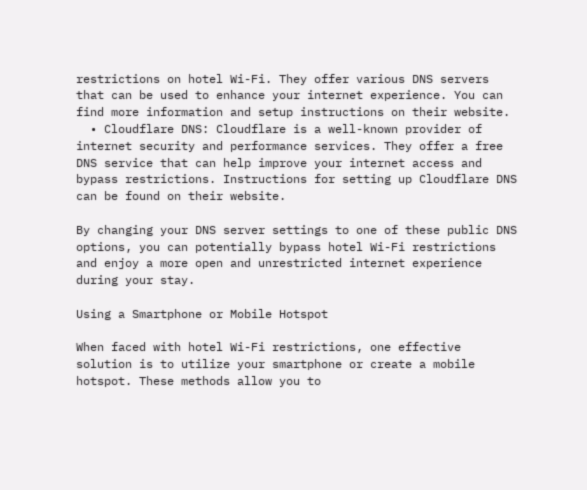restrictions on hotel Wi-Fi. They offer various DNS servers that can be used to enhance your internet experience. You can find more information and setup instructions on their website.
  • Cloudflare DNS: Cloudflare is a well-known provider of internet security and performance services. They offer a free DNS service that can help improve your internet access and bypass restrictions. Instructions for setting up Cloudflare DNS can be found on their website.

By changing your DNS server settings to one of these public DNS options, you can potentially bypass hotel Wi-Fi restrictions and enjoy a more open and unrestricted internet experience during your stay.

Using a Smartphone or Mobile Hotspot

When faced with hotel Wi-Fi restrictions, one effective solution is to utilize your smartphone or create a mobile hotspot. These methods allow you to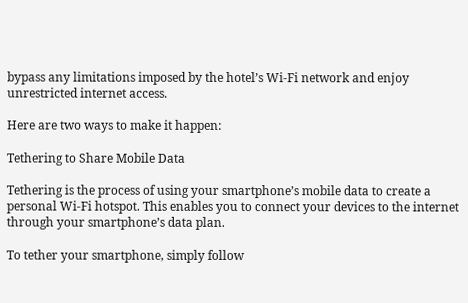bypass any limitations imposed by the hotel’s Wi-Fi network and enjoy unrestricted internet access.

Here are two ways to make it happen:

Tethering to Share Mobile Data

Tethering is the process of using your smartphone’s mobile data to create a personal Wi-Fi hotspot. This enables you to connect your devices to the internet through your smartphone’s data plan.

To tether your smartphone, simply follow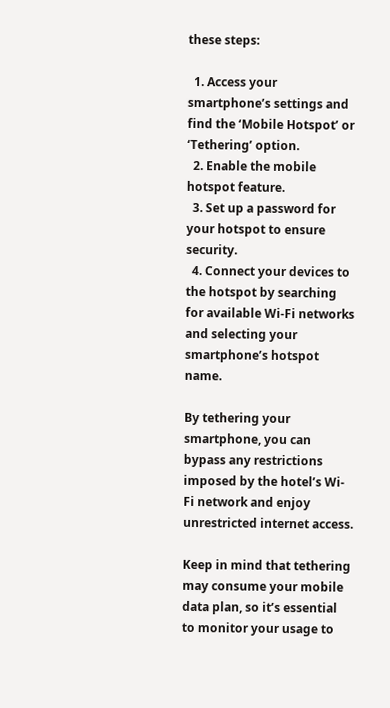these steps:

  1. Access your smartphone’s settings and find the ‘Mobile Hotspot’ or ‘Tethering’ option.
  2. Enable the mobile hotspot feature.
  3. Set up a password for your hotspot to ensure security.
  4. Connect your devices to the hotspot by searching for available Wi-Fi networks and selecting your smartphone’s hotspot name.

By tethering your smartphone, you can bypass any restrictions imposed by the hotel’s Wi-Fi network and enjoy unrestricted internet access.

Keep in mind that tethering may consume your mobile data plan, so it’s essential to monitor your usage to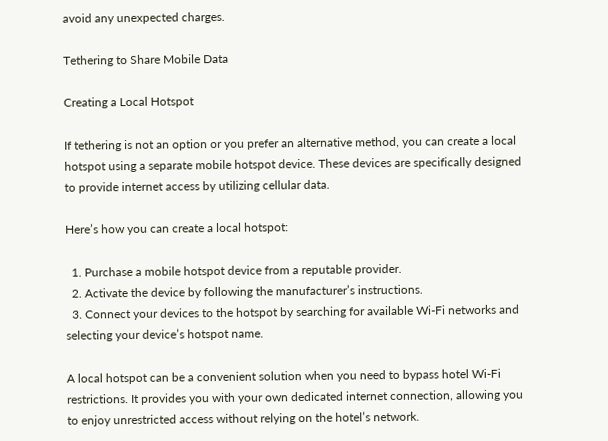avoid any unexpected charges.

Tethering to Share Mobile Data

Creating a Local Hotspot

If tethering is not an option or you prefer an alternative method, you can create a local hotspot using a separate mobile hotspot device. These devices are specifically designed to provide internet access by utilizing cellular data.

Here’s how you can create a local hotspot:

  1. Purchase a mobile hotspot device from a reputable provider.
  2. Activate the device by following the manufacturer’s instructions.
  3. Connect your devices to the hotspot by searching for available Wi-Fi networks and selecting your device’s hotspot name.

A local hotspot can be a convenient solution when you need to bypass hotel Wi-Fi restrictions. It provides you with your own dedicated internet connection, allowing you to enjoy unrestricted access without relying on the hotel’s network.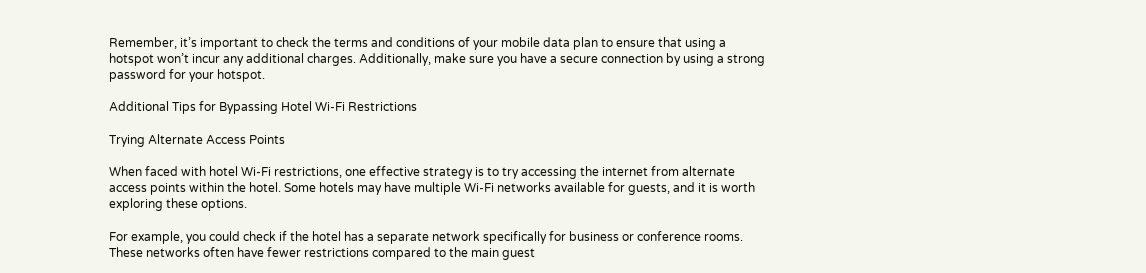Remember, it’s important to check the terms and conditions of your mobile data plan to ensure that using a hotspot won’t incur any additional charges. Additionally, make sure you have a secure connection by using a strong password for your hotspot.

Additional Tips for Bypassing Hotel Wi-Fi Restrictions

Trying Alternate Access Points

When faced with hotel Wi-Fi restrictions, one effective strategy is to try accessing the internet from alternate access points within the hotel. Some hotels may have multiple Wi-Fi networks available for guests, and it is worth exploring these options.

For example, you could check if the hotel has a separate network specifically for business or conference rooms. These networks often have fewer restrictions compared to the main guest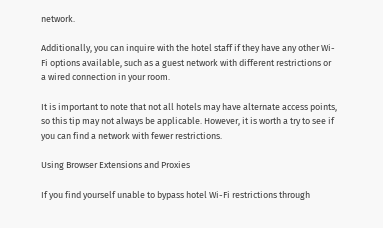network.

Additionally, you can inquire with the hotel staff if they have any other Wi-Fi options available, such as a guest network with different restrictions or a wired connection in your room.

It is important to note that not all hotels may have alternate access points, so this tip may not always be applicable. However, it is worth a try to see if you can find a network with fewer restrictions.

Using Browser Extensions and Proxies

If you find yourself unable to bypass hotel Wi-Fi restrictions through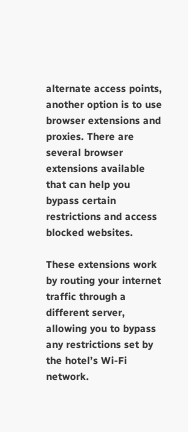alternate access points, another option is to use browser extensions and proxies. There are several browser extensions available that can help you bypass certain restrictions and access blocked websites.

These extensions work by routing your internet traffic through a different server, allowing you to bypass any restrictions set by the hotel’s Wi-Fi network.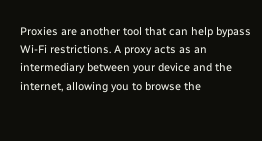Proxies are another tool that can help bypass Wi-Fi restrictions. A proxy acts as an intermediary between your device and the internet, allowing you to browse the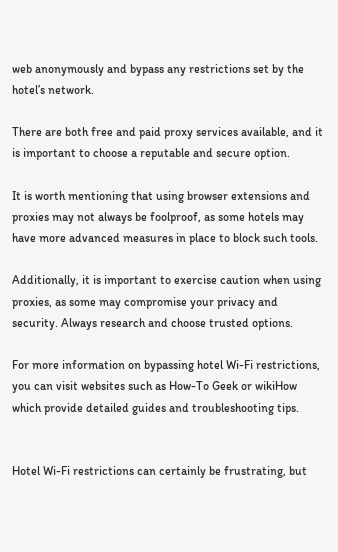web anonymously and bypass any restrictions set by the hotel’s network.

There are both free and paid proxy services available, and it is important to choose a reputable and secure option.

It is worth mentioning that using browser extensions and proxies may not always be foolproof, as some hotels may have more advanced measures in place to block such tools.

Additionally, it is important to exercise caution when using proxies, as some may compromise your privacy and security. Always research and choose trusted options.

For more information on bypassing hotel Wi-Fi restrictions, you can visit websites such as How-To Geek or wikiHow which provide detailed guides and troubleshooting tips.


Hotel Wi-Fi restrictions can certainly be frustrating, but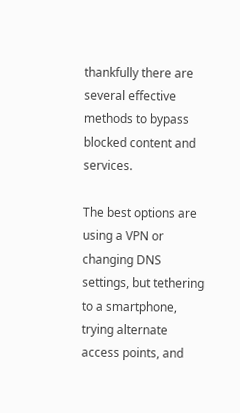thankfully there are several effective methods to bypass blocked content and services.

The best options are using a VPN or changing DNS settings, but tethering to a smartphone, trying alternate access points, and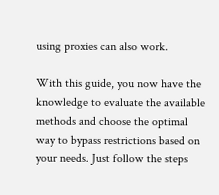using proxies can also work.

With this guide, you now have the knowledge to evaluate the available methods and choose the optimal way to bypass restrictions based on your needs. Just follow the steps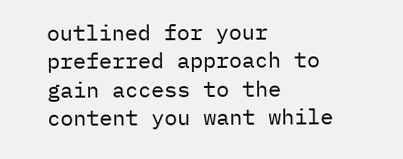outlined for your preferred approach to gain access to the content you want while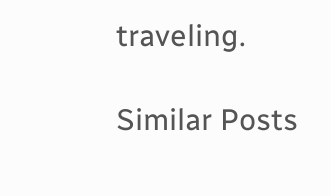traveling.

Similar Posts